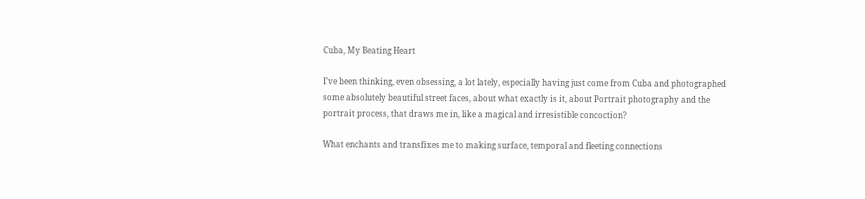Cuba, My Beating Heart

I’ve been thinking, even obsessing, a lot lately, especially having just come from Cuba and photographed some absolutely beautiful street faces, about what exactly is it, about Portrait photography and the portrait process, that draws me in, like a magical and irresistible concoction?

What enchants and transfixes me to making surface, temporal and fleeting connections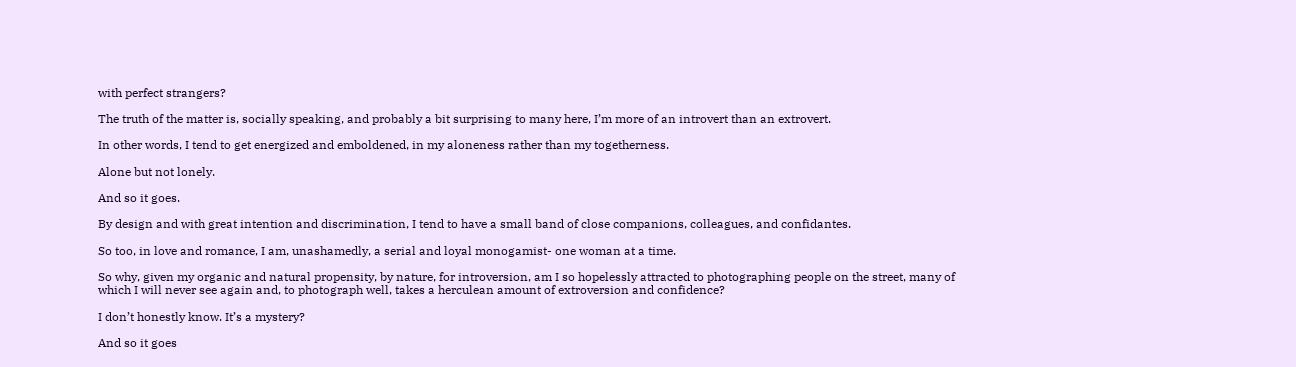with perfect strangers?

The truth of the matter is, socially speaking, and probably a bit surprising to many here, I’m more of an introvert than an extrovert.

In other words, I tend to get energized and emboldened, in my aloneness rather than my togetherness.

Alone but not lonely.

And so it goes.

By design and with great intention and discrimination, I tend to have a small band of close companions, colleagues, and confidantes.

So too, in love and romance, I am, unashamedly, a serial and loyal monogamist- one woman at a time.

So why, given my organic and natural propensity, by nature, for introversion, am I so hopelessly attracted to photographing people on the street, many of which I will never see again and, to photograph well, takes a herculean amount of extroversion and confidence?

I don’t honestly know. It’s a mystery?

And so it goes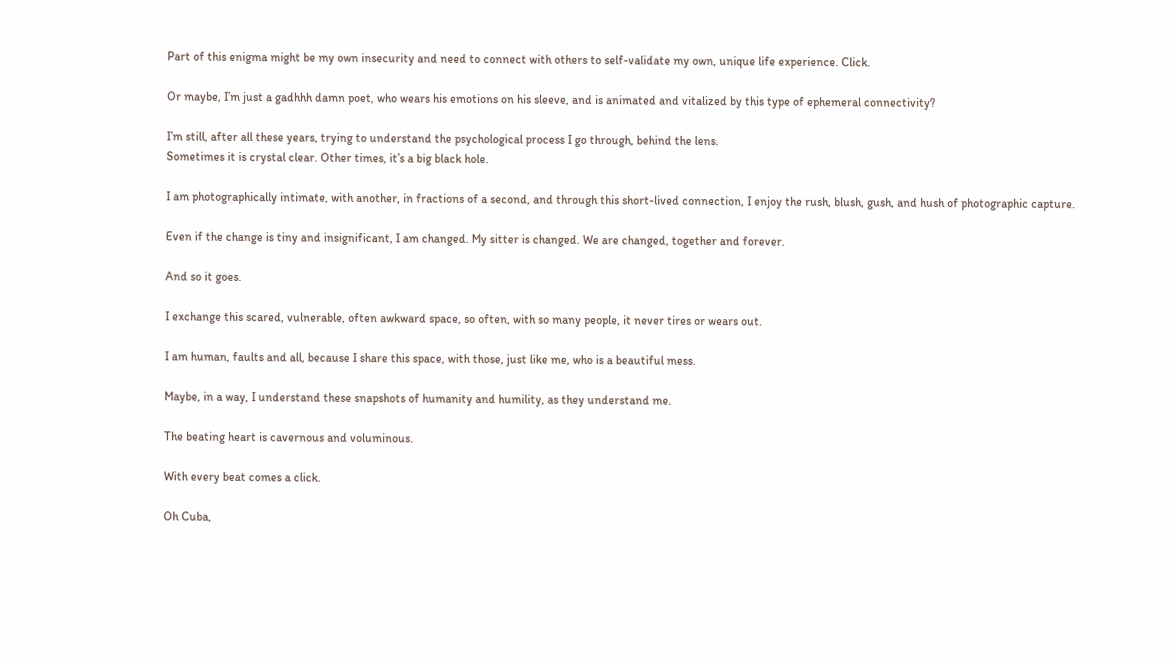Part of this enigma might be my own insecurity and need to connect with others to self-validate my own, unique life experience. Click.

Or maybe, I’m just a gadhhh damn poet, who wears his emotions on his sleeve, and is animated and vitalized by this type of ephemeral connectivity?

I’m still, after all these years, trying to understand the psychological process I go through, behind the lens.
Sometimes it is crystal clear. Other times, it’s a big black hole.

I am photographically intimate, with another, in fractions of a second, and through this short-lived connection, I enjoy the rush, blush, gush, and hush of photographic capture.

Even if the change is tiny and insignificant, I am changed. My sitter is changed. We are changed, together and forever.

And so it goes.

I exchange this scared, vulnerable, often awkward space, so often, with so many people, it never tires or wears out.

I am human, faults and all, because I share this space, with those, just like me, who is a beautiful mess.

Maybe, in a way, I understand these snapshots of humanity and humility, as they understand me.

The beating heart is cavernous and voluminous.

With every beat comes a click.

Oh Cuba,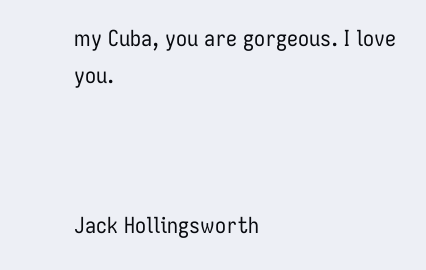my Cuba, you are gorgeous. I love you.



Jack Hollingsworth